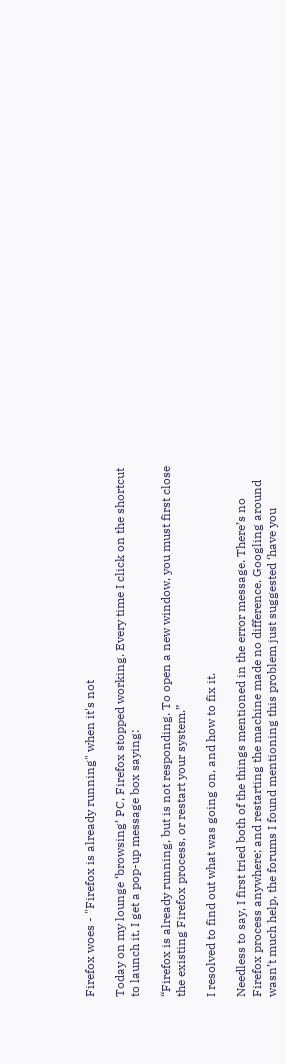Firefox woes - "Firefox is already running" when it's not

Today on my lounge ‘browsing’ PC, Firefox stopped working. Every time I click on the shortcut to launch it, I get a pop-up message box saying:

“Firefox is already running, but is not responding. To open a new window, you must first close the existing Firefox process, or restart your system.”

I resolved to find out what was going on, and how to fix it.

Needless to say, I first tried both of the things mentioned in the error message. There’s no Firefox process anywhere; and restarting the machine made no difference. Googling around wasn’t much help, the forums I found mentioning this problem just suggested ‘have you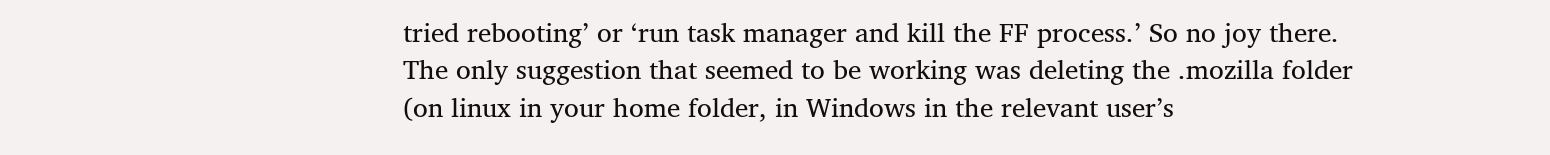tried rebooting’ or ‘run task manager and kill the FF process.’ So no joy there. The only suggestion that seemed to be working was deleting the .mozilla folder (on linux in your home folder, in Windows in the relevant user’s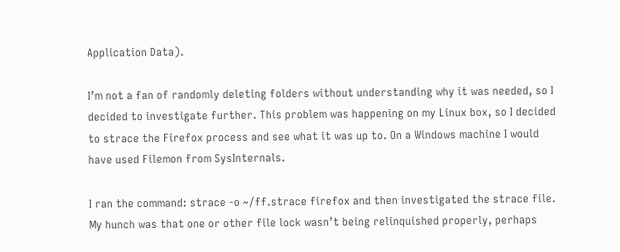Application Data).

I’m not a fan of randomly deleting folders without understanding why it was needed, so I decided to investigate further. This problem was happening on my Linux box, so I decided to strace the Firefox process and see what it was up to. On a Windows machine I would have used Filemon from SysInternals.

I ran the command: strace -o ~/ff.strace firefox and then investigated the strace file. My hunch was that one or other file lock wasn’t being relinquished properly, perhaps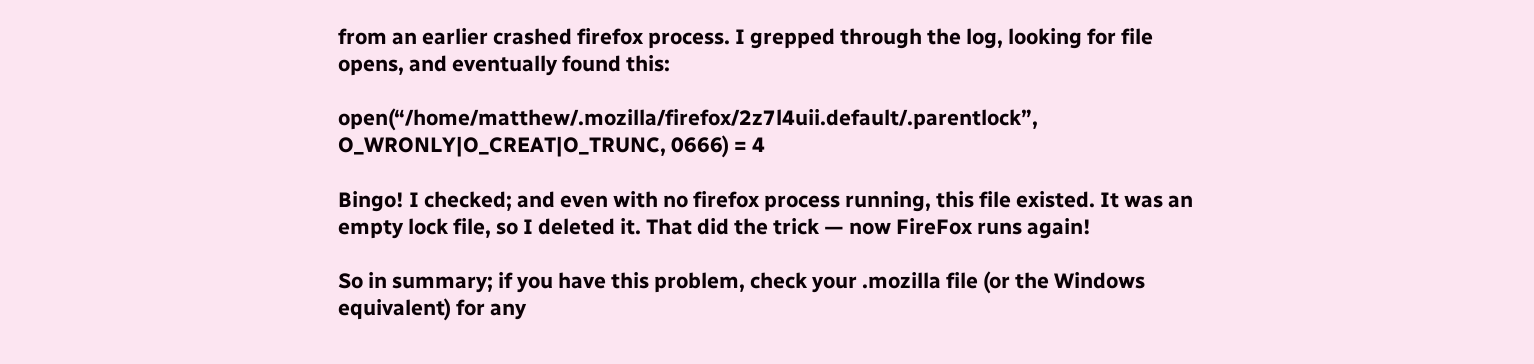from an earlier crashed firefox process. I grepped through the log, looking for file opens, and eventually found this:

open(“/home/matthew/.mozilla/firefox/2z7l4uii.default/.parentlock”, O_WRONLY|O_CREAT|O_TRUNC, 0666) = 4

Bingo! I checked; and even with no firefox process running, this file existed. It was an empty lock file, so I deleted it. That did the trick — now FireFox runs again!

So in summary; if you have this problem, check your .mozilla file (or the Windows equivalent) for any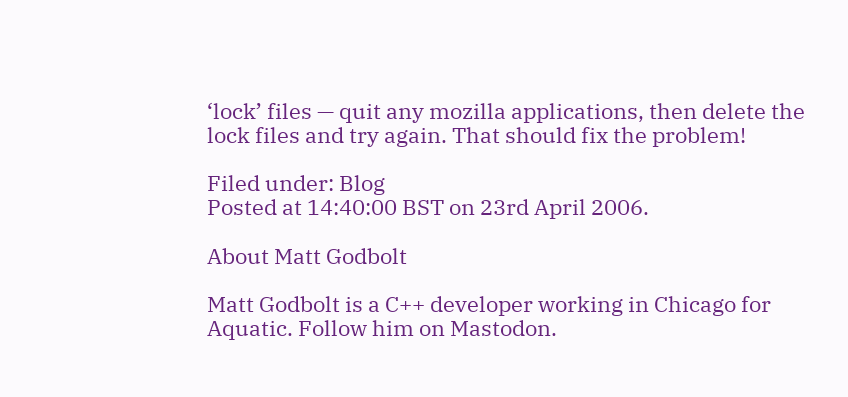‘lock’ files — quit any mozilla applications, then delete the lock files and try again. That should fix the problem!

Filed under: Blog
Posted at 14:40:00 BST on 23rd April 2006.

About Matt Godbolt

Matt Godbolt is a C++ developer working in Chicago for Aquatic. Follow him on Mastodon.